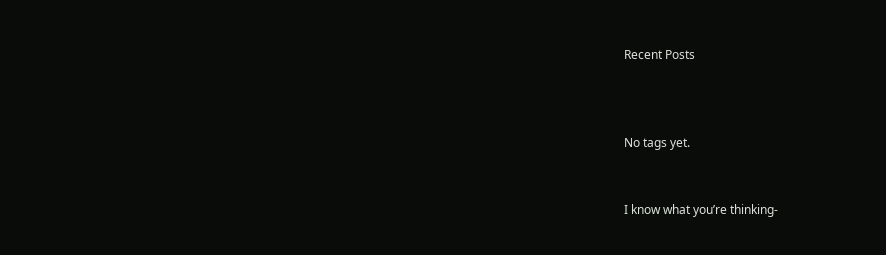Recent Posts



No tags yet.


I know what you’re thinking-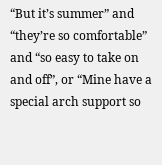“But it’s summer” and “they’re so comfortable” and “so easy to take on and off”, or “Mine have a special arch support so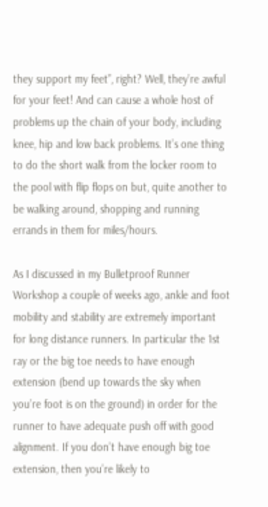they support my feet”, right? Well, they’re awful for your feet! And can cause a whole host of problems up the chain of your body, including knee, hip and low back problems. It’s one thing to do the short walk from the locker room to the pool with flip flops on but, quite another to be walking around, shopping and running errands in them for miles/hours.

As I discussed in my Bulletproof Runner Workshop a couple of weeks ago, ankle and foot mobility and stability are extremely important for long distance runners. In particular the 1st ray or the big toe needs to have enough extension (bend up towards the sky when you’re foot is on the ground) in order for the runner to have adequate push off with good alignment. If you don’t have enough big toe extension, then you’re likely to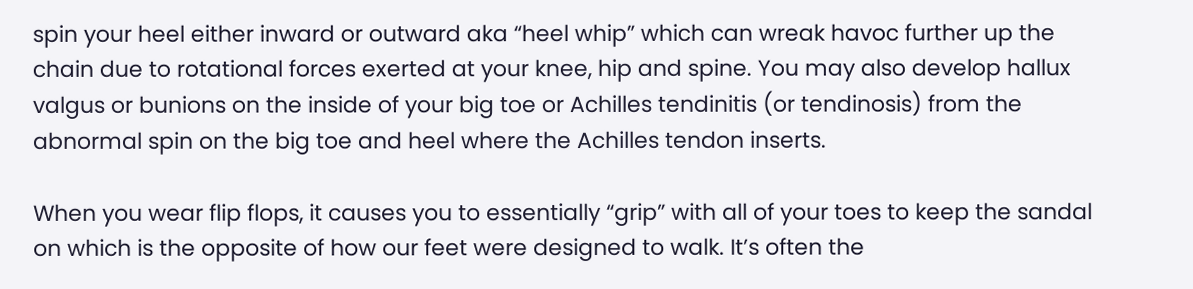spin your heel either inward or outward aka “heel whip” which can wreak havoc further up the chain due to rotational forces exerted at your knee, hip and spine. You may also develop hallux valgus or bunions on the inside of your big toe or Achilles tendinitis (or tendinosis) from the abnormal spin on the big toe and heel where the Achilles tendon inserts.

When you wear flip flops, it causes you to essentially “grip” with all of your toes to keep the sandal on which is the opposite of how our feet were designed to walk. It’s often the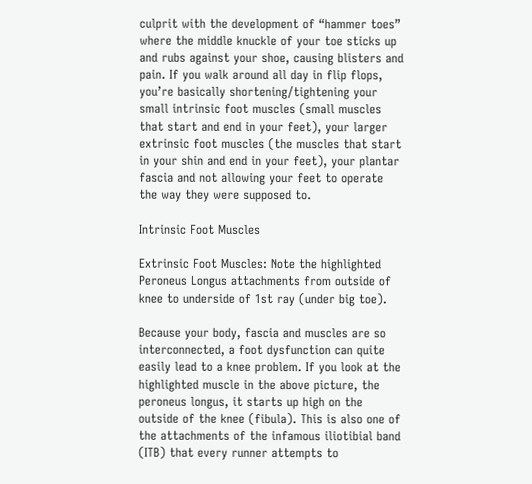culprit with the development of “hammer toes” where the middle knuckle of your toe sticks up and rubs against your shoe, causing blisters and pain. If you walk around all day in flip flops, you’re basically shortening/tightening your small intrinsic foot muscles (small muscles that start and end in your feet), your larger extrinsic foot muscles (the muscles that start in your shin and end in your feet), your plantar fascia and not allowing your feet to operate the way they were supposed to.

Intrinsic Foot Muscles

Extrinsic Foot Muscles: Note the highlighted Peroneus Longus attachments from outside of knee to underside of 1st ray (under big toe).

Because your body, fascia and muscles are so interconnected, a foot dysfunction can quite easily lead to a knee problem. If you look at the highlighted muscle in the above picture, the peroneus longus, it starts up high on the outside of the knee (fibula). This is also one of the attachments of the infamous iliotibial band (ITB) that every runner attempts to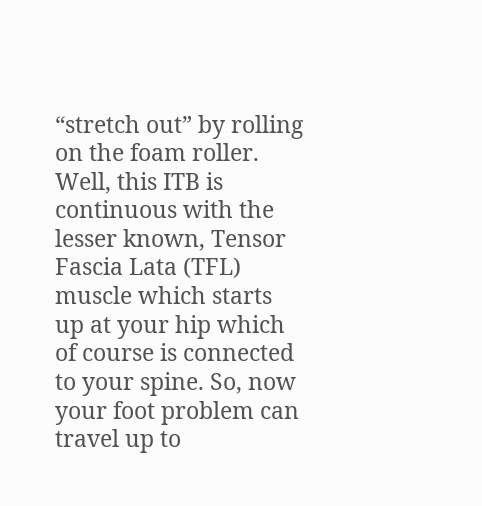“stretch out” by rolling on the foam roller. Well, this ITB is continuous with the lesser known, Tensor Fascia Lata (TFL) muscle which starts up at your hip which of course is connected to your spine. So, now your foot problem can travel up to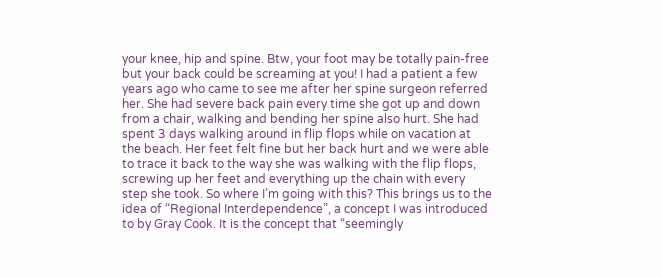your knee, hip and spine. Btw, your foot may be totally pain-free but your back could be screaming at you! I had a patient a few years ago who came to see me after her spine surgeon referred her. She had severe back pain every time she got up and down from a chair, walking and bending her spine also hurt. She had spent 3 days walking around in flip flops while on vacation at the beach. Her feet felt fine but her back hurt and we were able to trace it back to the way she was walking with the flip flops, screwing up her feet and everything up the chain with every step she took. So where I’m going with this? This brings us to the idea of “Regional Interdependence”, a concept I was introduced to by Gray Cook. It is the concept that “seemingly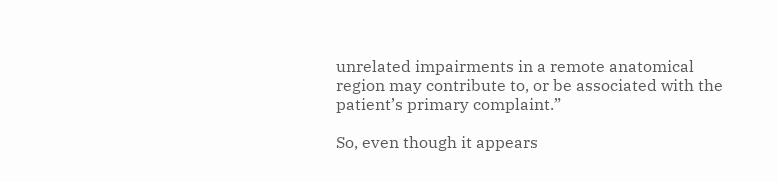unrelated impairments in a remote anatomical region may contribute to, or be associated with the patient’s primary complaint.”

So, even though it appears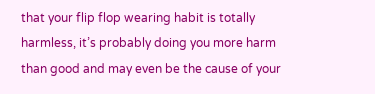that your flip flop wearing habit is totally harmless, it’s probably doing you more harm than good and may even be the cause of your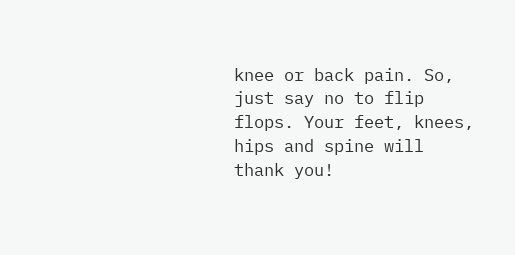knee or back pain. So, just say no to flip flops. Your feet, knees, hips and spine will thank you!